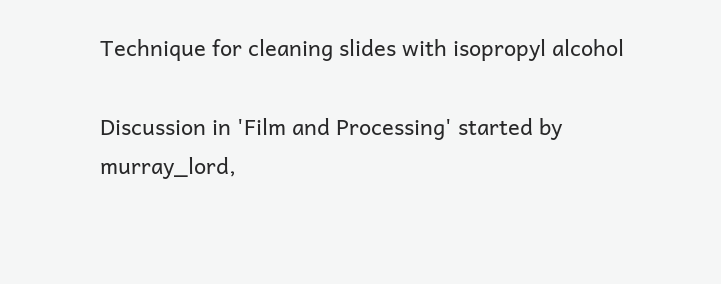Technique for cleaning slides with isopropyl alcohol

Discussion in 'Film and Processing' started by murray_lord,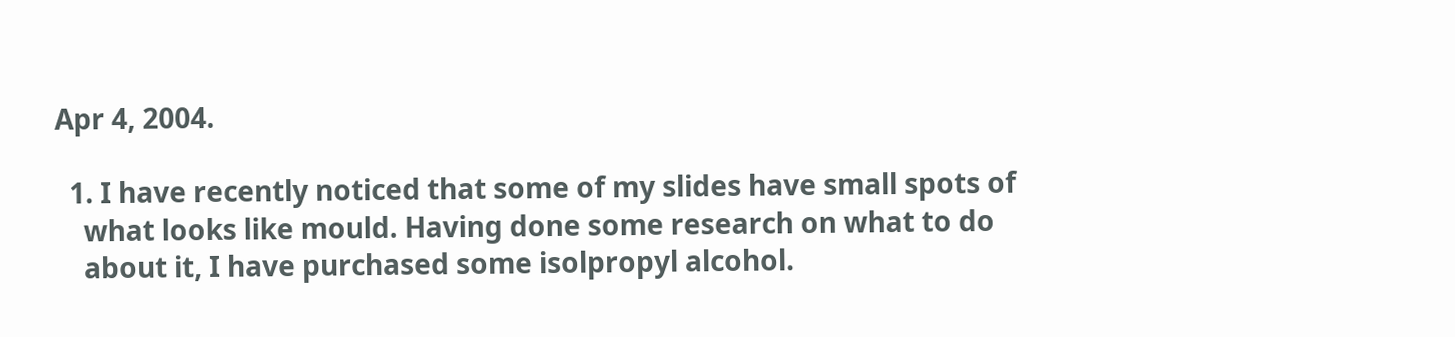Apr 4, 2004.

  1. I have recently noticed that some of my slides have small spots of
    what looks like mould. Having done some research on what to do
    about it, I have purchased some isolpropyl alcohol.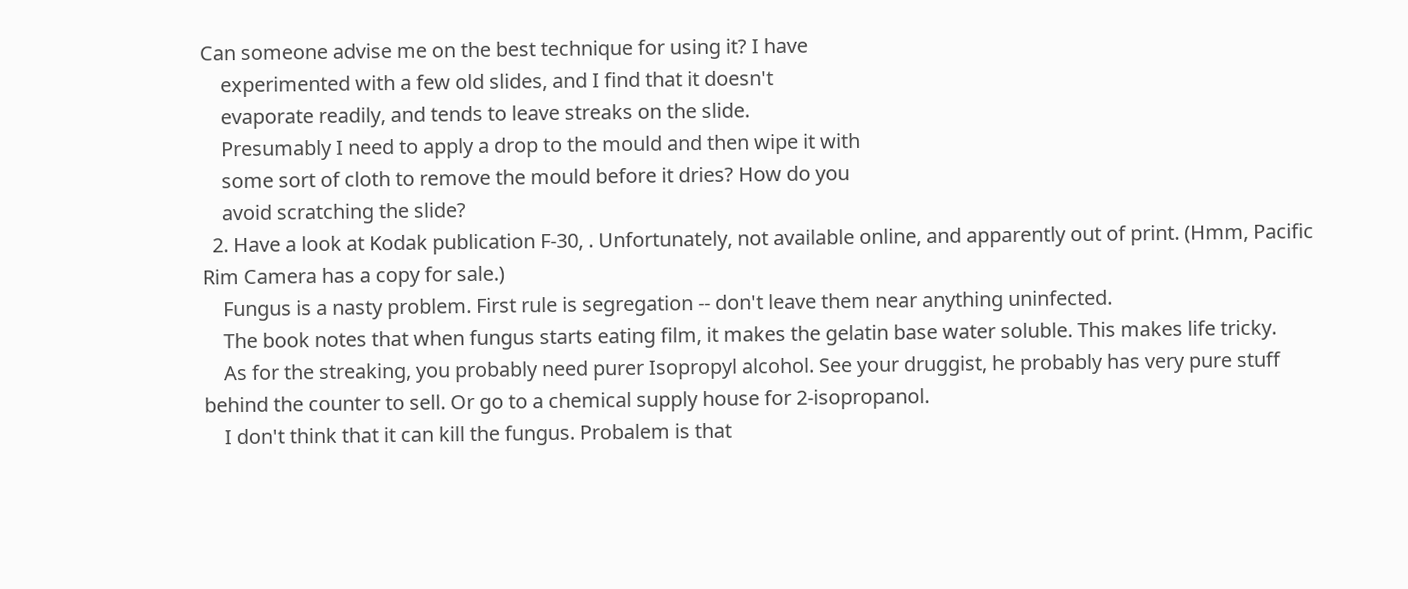Can someone advise me on the best technique for using it? I have
    experimented with a few old slides, and I find that it doesn't
    evaporate readily, and tends to leave streaks on the slide.
    Presumably I need to apply a drop to the mould and then wipe it with
    some sort of cloth to remove the mould before it dries? How do you
    avoid scratching the slide?
  2. Have a look at Kodak publication F-30, . Unfortunately, not available online, and apparently out of print. (Hmm, Pacific Rim Camera has a copy for sale.)
    Fungus is a nasty problem. First rule is segregation -- don't leave them near anything uninfected.
    The book notes that when fungus starts eating film, it makes the gelatin base water soluble. This makes life tricky.
    As for the streaking, you probably need purer Isopropyl alcohol. See your druggist, he probably has very pure stuff behind the counter to sell. Or go to a chemical supply house for 2-isopropanol.
    I don't think that it can kill the fungus. Probalem is that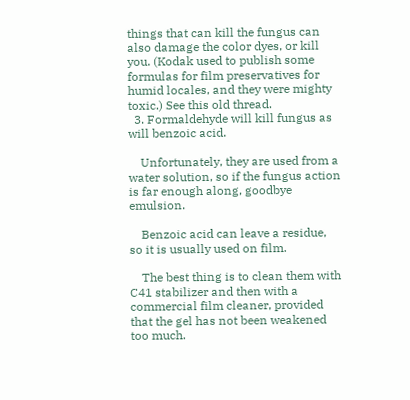things that can kill the fungus can also damage the color dyes, or kill you. (Kodak used to publish some formulas for film preservatives for humid locales, and they were mighty toxic.) See this old thread.
  3. Formaldehyde will kill fungus as will benzoic acid.

    Unfortunately, they are used from a water solution, so if the fungus action is far enough along, goodbye emulsion.

    Benzoic acid can leave a residue, so it is usually used on film.

    The best thing is to clean them with C41 stabilizer and then with a commercial film cleaner, provided that the gel has not been weakened too much.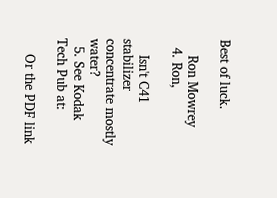Best of luck.

    Ron Mowrey
  4. Ron,

    Isn't C41 stabilizer concentrate mostly water?
  5. See Kodak Tech Pub at:

    Or the PDF link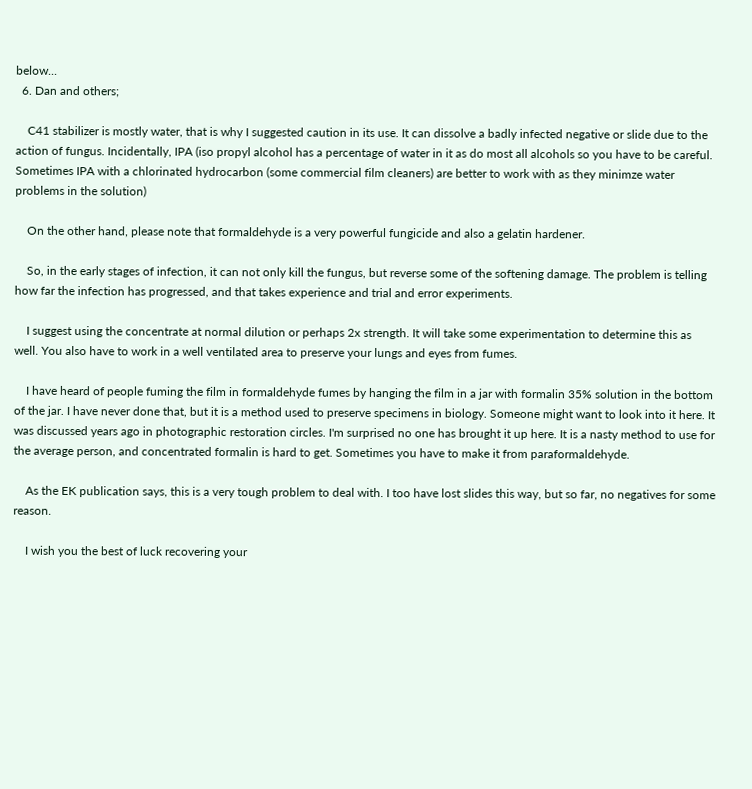below...
  6. Dan and others;

    C41 stabilizer is mostly water, that is why I suggested caution in its use. It can dissolve a badly infected negative or slide due to the action of fungus. Incidentally, IPA (iso propyl alcohol has a percentage of water in it as do most all alcohols so you have to be careful. Sometimes IPA with a chlorinated hydrocarbon (some commercial film cleaners) are better to work with as they minimze water problems in the solution)

    On the other hand, please note that formaldehyde is a very powerful fungicide and also a gelatin hardener.

    So, in the early stages of infection, it can not only kill the fungus, but reverse some of the softening damage. The problem is telling how far the infection has progressed, and that takes experience and trial and error experiments.

    I suggest using the concentrate at normal dilution or perhaps 2x strength. It will take some experimentation to determine this as well. You also have to work in a well ventilated area to preserve your lungs and eyes from fumes.

    I have heard of people fuming the film in formaldehyde fumes by hanging the film in a jar with formalin 35% solution in the bottom of the jar. I have never done that, but it is a method used to preserve specimens in biology. Someone might want to look into it here. It was discussed years ago in photographic restoration circles. I'm surprised no one has brought it up here. It is a nasty method to use for the average person, and concentrated formalin is hard to get. Sometimes you have to make it from paraformaldehyde.

    As the EK publication says, this is a very tough problem to deal with. I too have lost slides this way, but so far, no negatives for some reason.

    I wish you the best of luck recovering your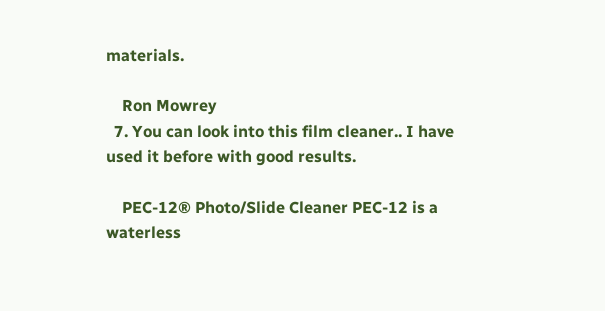materials.

    Ron Mowrey
  7. You can look into this film cleaner.. I have used it before with good results.

    PEC-12® Photo/Slide Cleaner PEC-12 is a waterless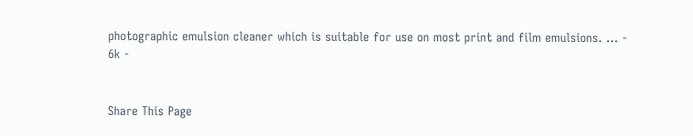photographic emulsion cleaner which is suitable for use on most print and film emulsions. ... - 6k -


Share This Page